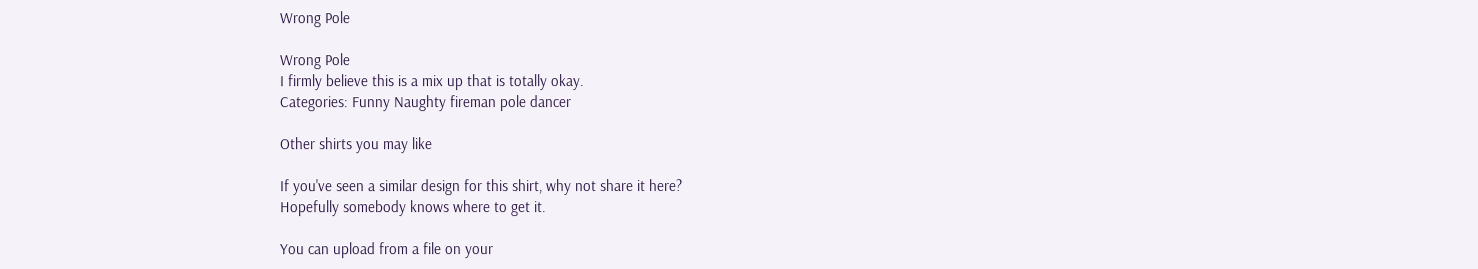Wrong Pole

Wrong Pole
I firmly believe this is a mix up that is totally okay.
Categories: Funny Naughty fireman pole dancer

Other shirts you may like

If you've seen a similar design for this shirt, why not share it here?
Hopefully somebody knows where to get it.

You can upload from a file on your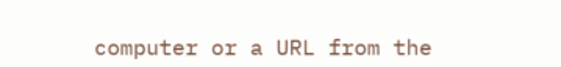computer or a URL from the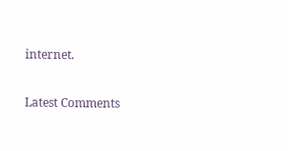internet.

Latest Comments